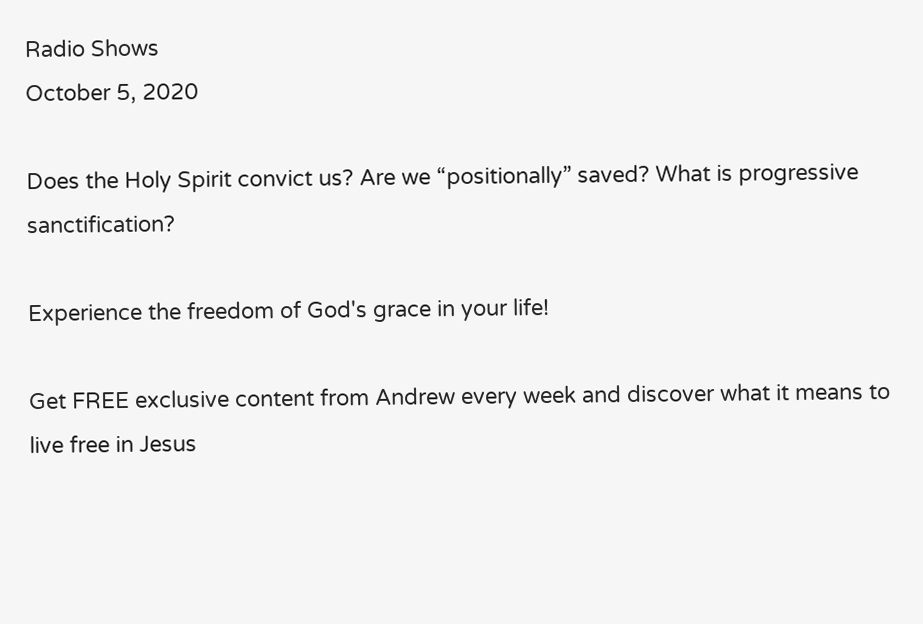Radio Shows
October 5, 2020

Does the Holy Spirit convict us? Are we “positionally” saved? What is progressive sanctification?

Experience the freedom of God's grace in your life!

Get FREE exclusive content from Andrew every week and discover what it means to live free in Jesus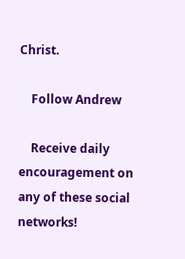Christ.

    Follow Andrew

    Receive daily encouragement on any of these social networks!